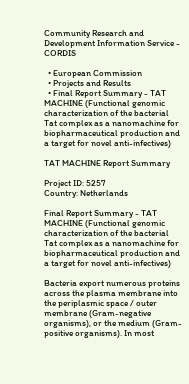Community Research and Development Information Service - CORDIS

  • European Commission
  • Projects and Results
  • Final Report Summary - TAT MACHINE (Functional genomic characterization of the bacterial Tat complex as a nanomachine for biopharmaceutical production and a target for novel anti-infectives)

TAT MACHINE Report Summary

Project ID: 5257
Country: Netherlands

Final Report Summary - TAT MACHINE (Functional genomic characterization of the bacterial Tat complex as a nanomachine for biopharmaceutical production and a target for novel anti-infectives)

Bacteria export numerous proteins across the plasma membrane into the periplasmic space / outer membrane (Gram-negative organisms), or the medium (Gram-positive organisms). In most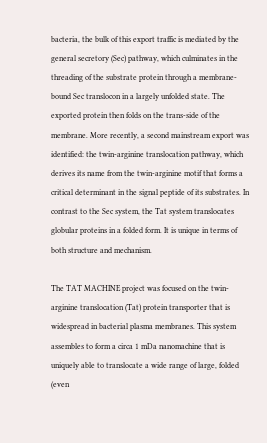bacteria, the bulk of this export traffic is mediated by the general secretory (Sec) pathway, which culminates in the threading of the substrate protein through a membrane-bound Sec translocon in a largely unfolded state. The exported protein then folds on the trans-side of the membrane. More recently, a second mainstream export was identified: the twin-arginine translocation pathway, which derives its name from the twin-arginine motif that forms a critical determinant in the signal peptide of its substrates. In contrast to the Sec system, the Tat system translocates globular proteins in a folded form. It is unique in terms of both structure and mechanism.

The TAT MACHINE project was focused on the twin-arginine translocation (Tat) protein transporter that is widespread in bacterial plasma membranes. This system assembles to form a circa 1 mDa nanomachine that is uniquely able to translocate a wide range of large, folded (even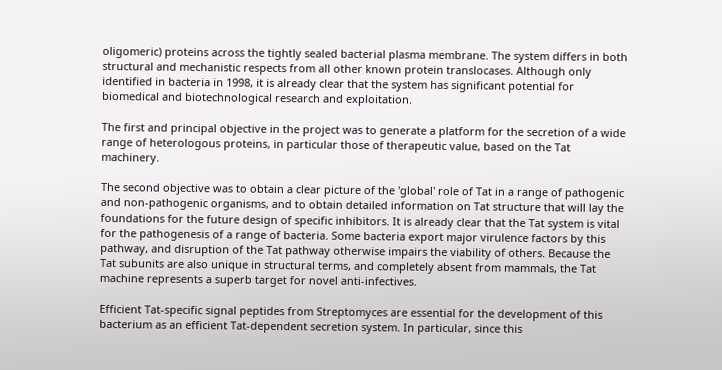oligomeric) proteins across the tightly sealed bacterial plasma membrane. The system differs in both structural and mechanistic respects from all other known protein translocases. Although only identified in bacteria in 1998, it is already clear that the system has significant potential for biomedical and biotechnological research and exploitation.

The first and principal objective in the project was to generate a platform for the secretion of a wide range of heterologous proteins, in particular those of therapeutic value, based on the Tat machinery.

The second objective was to obtain a clear picture of the 'global' role of Tat in a range of pathogenic and non-pathogenic organisms, and to obtain detailed information on Tat structure that will lay the foundations for the future design of specific inhibitors. It is already clear that the Tat system is vital for the pathogenesis of a range of bacteria. Some bacteria export major virulence factors by this pathway, and disruption of the Tat pathway otherwise impairs the viability of others. Because the Tat subunits are also unique in structural terms, and completely absent from mammals, the Tat machine represents a superb target for novel anti-infectives.

Efficient Tat-specific signal peptides from Streptomyces are essential for the development of this bacterium as an efficient Tat-dependent secretion system. In particular, since this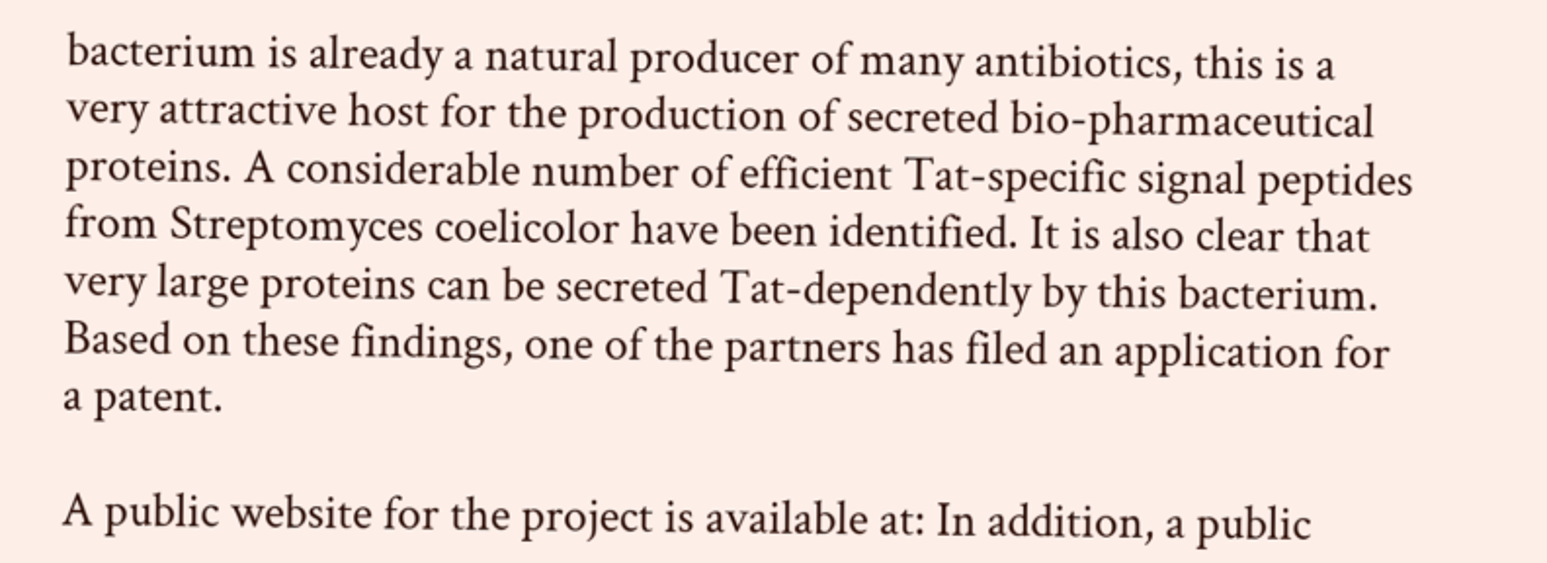bacterium is already a natural producer of many antibiotics, this is a very attractive host for the production of secreted bio-pharmaceutical proteins. A considerable number of efficient Tat-specific signal peptides from Streptomyces coelicolor have been identified. It is also clear that very large proteins can be secreted Tat-dependently by this bacterium. Based on these findings, one of the partners has filed an application for a patent.

A public website for the project is available at: In addition, a public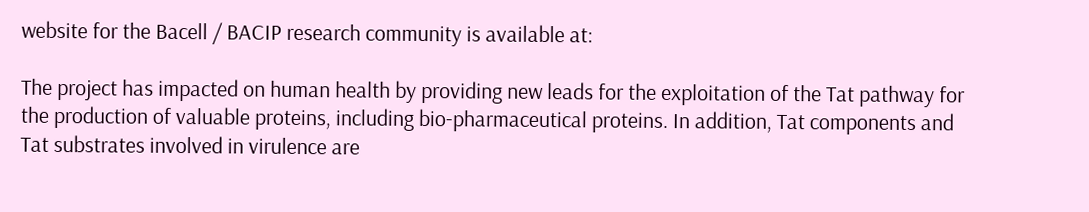website for the Bacell / BACIP research community is available at:

The project has impacted on human health by providing new leads for the exploitation of the Tat pathway for the production of valuable proteins, including bio-pharmaceutical proteins. In addition, Tat components and Tat substrates involved in virulence are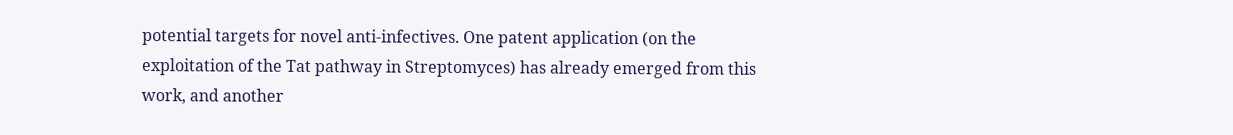potential targets for novel anti-infectives. One patent application (on the exploitation of the Tat pathway in Streptomyces) has already emerged from this work, and another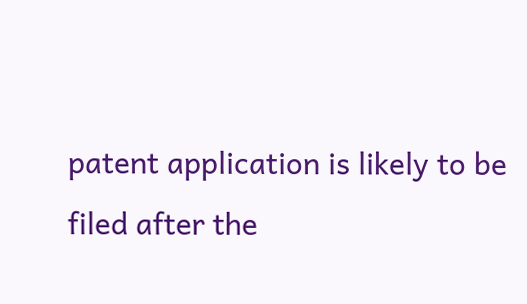patent application is likely to be filed after the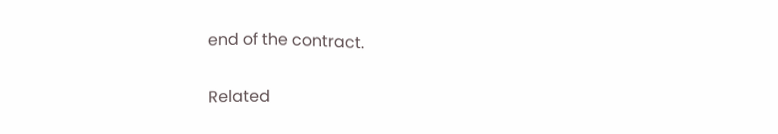end of the contract.

Related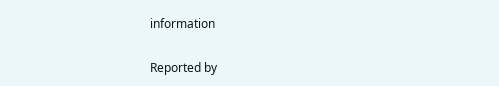information

Reported by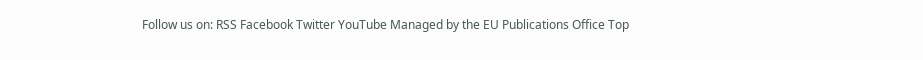Follow us on: RSS Facebook Twitter YouTube Managed by the EU Publications Office Top